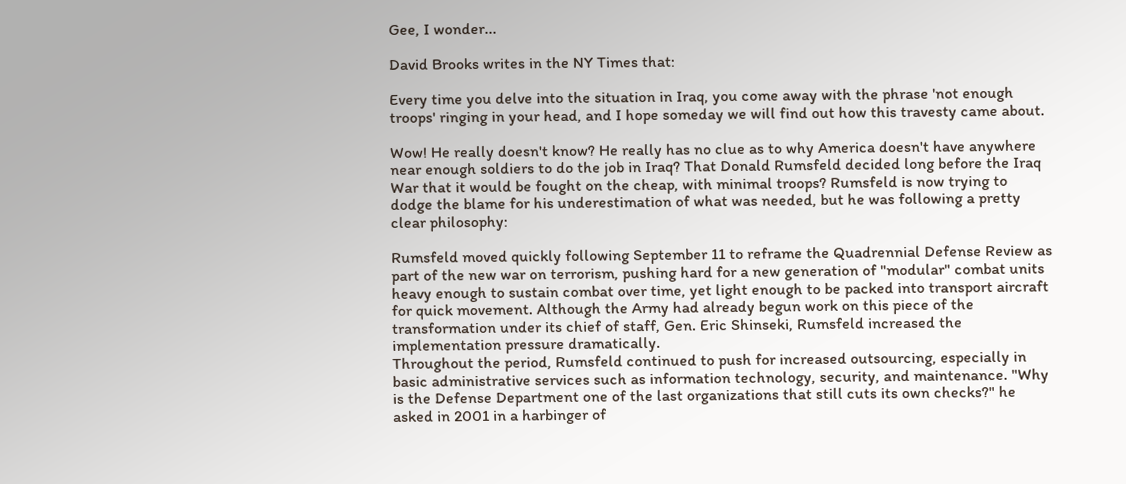Gee, I wonder...

David Brooks writes in the NY Times that:

Every time you delve into the situation in Iraq, you come away with the phrase 'not enough troops' ringing in your head, and I hope someday we will find out how this travesty came about.

Wow! He really doesn't know? He really has no clue as to why America doesn't have anywhere near enough soldiers to do the job in Iraq? That Donald Rumsfeld decided long before the Iraq War that it would be fought on the cheap, with minimal troops? Rumsfeld is now trying to dodge the blame for his underestimation of what was needed, but he was following a pretty clear philosophy:

Rumsfeld moved quickly following September 11 to reframe the Quadrennial Defense Review as part of the new war on terrorism, pushing hard for a new generation of "modular" combat units heavy enough to sustain combat over time, yet light enough to be packed into transport aircraft for quick movement. Although the Army had already begun work on this piece of the transformation under its chief of staff, Gen. Eric Shinseki, Rumsfeld increased the implementation pressure dramatically.
Throughout the period, Rumsfeld continued to push for increased outsourcing, especially in basic administrative services such as information technology, security, and maintenance. "Why is the Defense Department one of the last organizations that still cuts its own checks?" he asked in 2001 in a harbinger of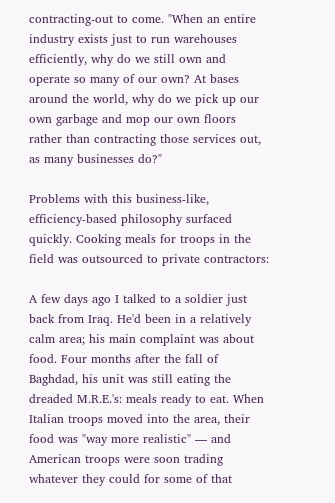contracting-out to come. "When an entire industry exists just to run warehouses efficiently, why do we still own and operate so many of our own? At bases around the world, why do we pick up our own garbage and mop our own floors rather than contracting those services out, as many businesses do?"

Problems with this business-like, efficiency-based philosophy surfaced quickly. Cooking meals for troops in the field was outsourced to private contractors:

A few days ago I talked to a soldier just back from Iraq. He'd been in a relatively calm area; his main complaint was about food. Four months after the fall of Baghdad, his unit was still eating the dreaded M.R.E.'s: meals ready to eat. When Italian troops moved into the area, their food was "way more realistic" — and American troops were soon trading whatever they could for some of that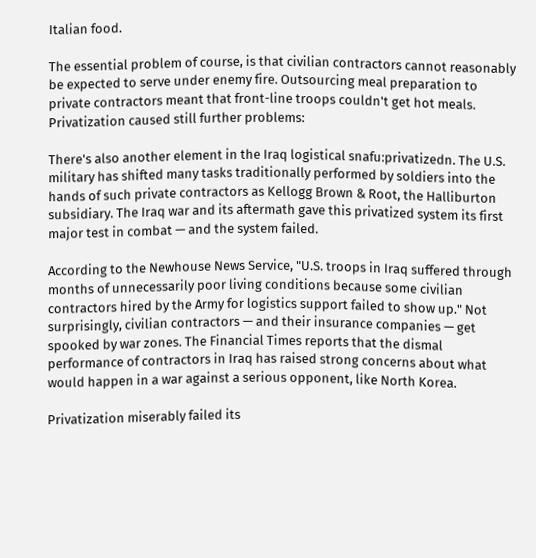Italian food.

The essential problem of course, is that civilian contractors cannot reasonably be expected to serve under enemy fire. Outsourcing meal preparation to private contractors meant that front-line troops couldn't get hot meals. Privatization caused still further problems:

There's also another element in the Iraq logistical snafu:privatizedn. The U.S. military has shifted many tasks traditionally performed by soldiers into the hands of such private contractors as Kellogg Brown & Root, the Halliburton subsidiary. The Iraq war and its aftermath gave this privatized system its first major test in combat — and the system failed.

According to the Newhouse News Service, "U.S. troops in Iraq suffered through months of unnecessarily poor living conditions because some civilian contractors hired by the Army for logistics support failed to show up." Not surprisingly, civilian contractors — and their insurance companies — get spooked by war zones. The Financial Times reports that the dismal performance of contractors in Iraq has raised strong concerns about what would happen in a war against a serious opponent, like North Korea.

Privatization miserably failed its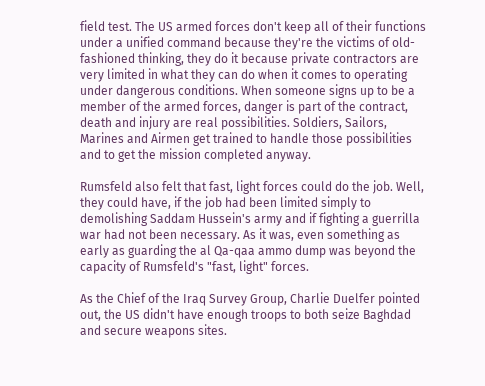field test. The US armed forces don't keep all of their functions under a unified command because they're the victims of old-fashioned thinking, they do it because private contractors are very limited in what they can do when it comes to operating under dangerous conditions. When someone signs up to be a member of the armed forces, danger is part of the contract, death and injury are real possibilities. Soldiers, Sailors, Marines and Airmen get trained to handle those possibilities and to get the mission completed anyway.

Rumsfeld also felt that fast, light forces could do the job. Well, they could have, if the job had been limited simply to demolishing Saddam Hussein's army and if fighting a guerrilla war had not been necessary. As it was, even something as early as guarding the al Qa-qaa ammo dump was beyond the capacity of Rumsfeld's "fast, light" forces.

As the Chief of the Iraq Survey Group, Charlie Duelfer pointed out, the US didn't have enough troops to both seize Baghdad and secure weapons sites.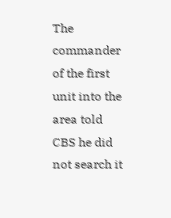The commander of the first unit into the area told CBS he did not search it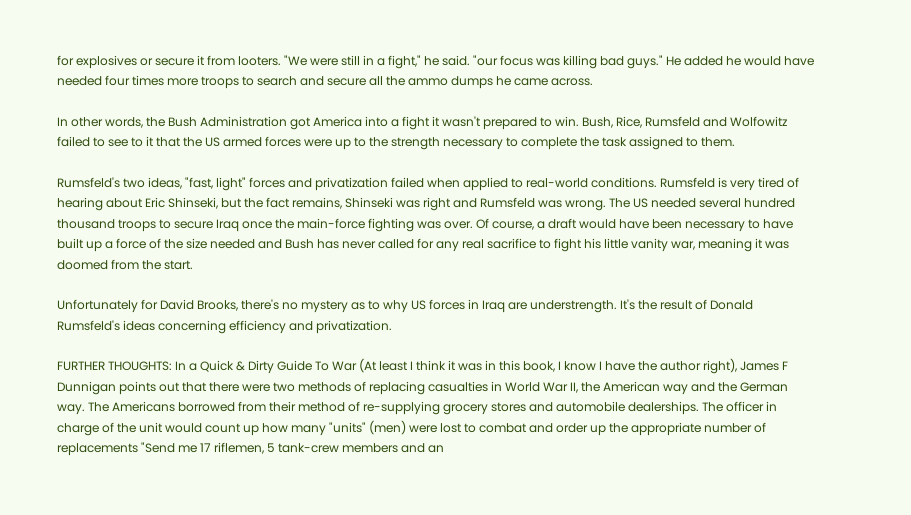for explosives or secure it from looters. "We were still in a fight," he said. "our focus was killing bad guys." He added he would have needed four times more troops to search and secure all the ammo dumps he came across.

In other words, the Bush Administration got America into a fight it wasn't prepared to win. Bush, Rice, Rumsfeld and Wolfowitz failed to see to it that the US armed forces were up to the strength necessary to complete the task assigned to them.

Rumsfeld's two ideas, "fast, light" forces and privatization failed when applied to real-world conditions. Rumsfeld is very tired of hearing about Eric Shinseki, but the fact remains, Shinseki was right and Rumsfeld was wrong. The US needed several hundred thousand troops to secure Iraq once the main-force fighting was over. Of course, a draft would have been necessary to have built up a force of the size needed and Bush has never called for any real sacrifice to fight his little vanity war, meaning it was doomed from the start.

Unfortunately for David Brooks, there's no mystery as to why US forces in Iraq are understrength. It's the result of Donald Rumsfeld's ideas concerning efficiency and privatization.

FURTHER THOUGHTS: In a Quick & Dirty Guide To War (At least I think it was in this book, I know I have the author right), James F Dunnigan points out that there were two methods of replacing casualties in World War II, the American way and the German way. The Americans borrowed from their method of re-supplying grocery stores and automobile dealerships. The officer in charge of the unit would count up how many "units" (men) were lost to combat and order up the appropriate number of replacements "Send me 17 riflemen, 5 tank-crew members and an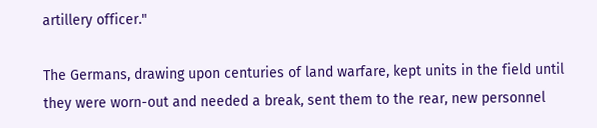artillery officer."

The Germans, drawing upon centuries of land warfare, kept units in the field until they were worn-out and needed a break, sent them to the rear, new personnel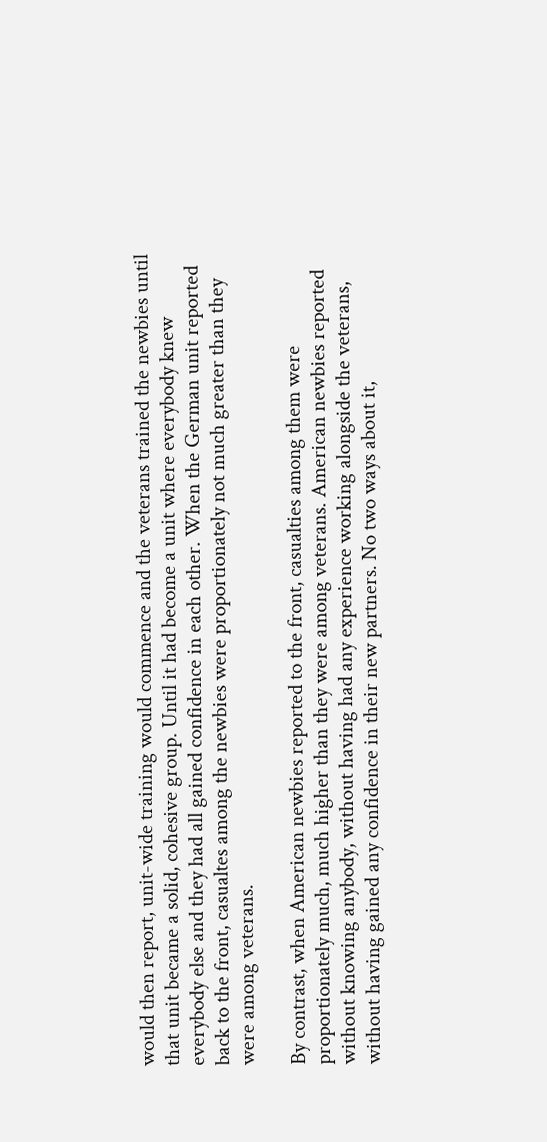would then report, unit-wide training would commence and the veterans trained the newbies until that unit became a solid, cohesive group. Until it had become a unit where everybody knew everybody else and they had all gained confidence in each other. When the German unit reported back to the front, casualtes among the newbies were proportionately not much greater than they were among veterans.

By contrast, when American newbies reported to the front, casualties among them were proportionately much, much higher than they were among veterans. American newbies reported without knowing anybody, without having had any experience working alongside the veterans, without having gained any confidence in their new partners. No two ways about it,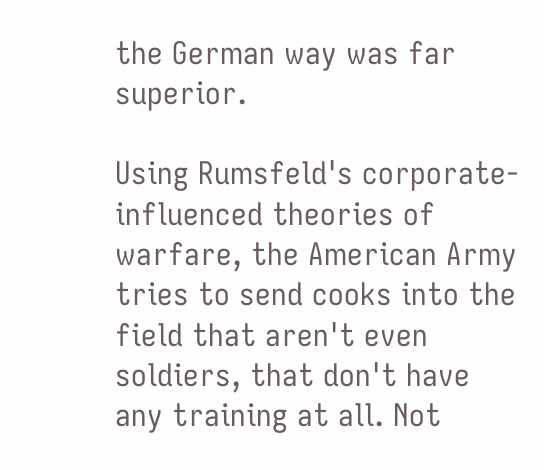the German way was far superior.

Using Rumsfeld's corporate-influenced theories of warfare, the American Army tries to send cooks into the field that aren't even soldiers, that don't have any training at all. Not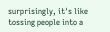surprisingly, it's like tossing people into a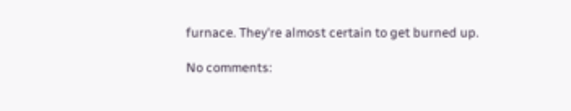furnace. They're almost certain to get burned up.

No comments: